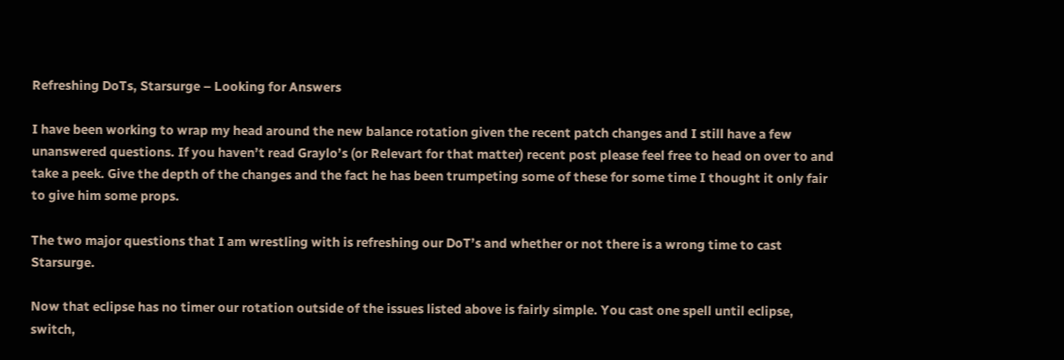Refreshing DoTs, Starsurge – Looking for Answers

I have been working to wrap my head around the new balance rotation given the recent patch changes and I still have a few unanswered questions. If you haven’t read Graylo’s (or Relevart for that matter) recent post please feel free to head on over to and take a peek. Give the depth of the changes and the fact he has been trumpeting some of these for some time I thought it only fair to give him some props.

The two major questions that I am wrestling with is refreshing our DoT’s and whether or not there is a wrong time to cast Starsurge.

Now that eclipse has no timer our rotation outside of the issues listed above is fairly simple. You cast one spell until eclipse, switch,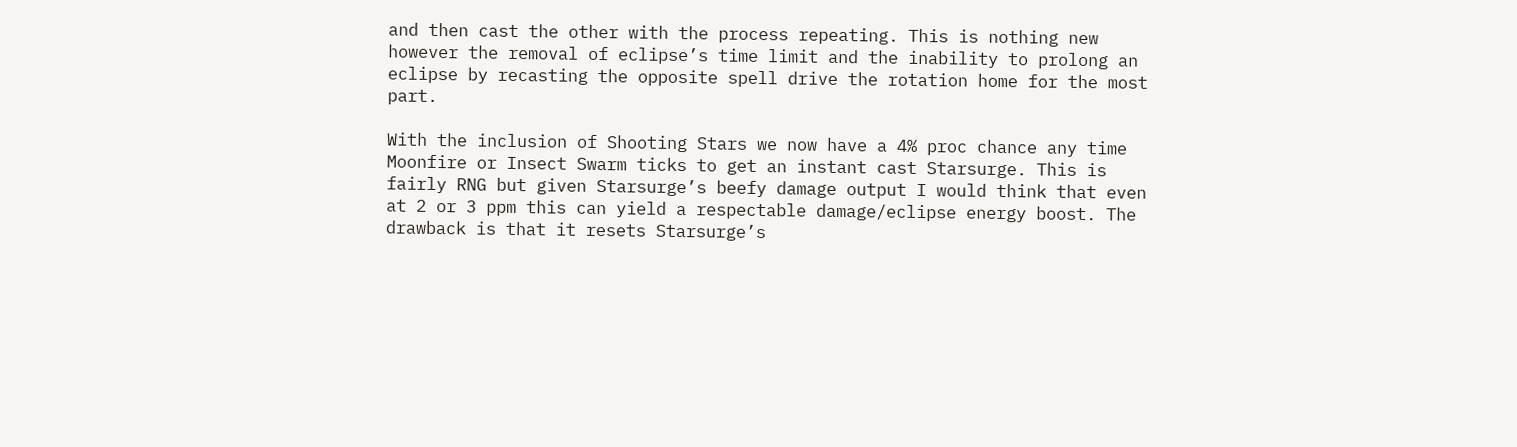and then cast the other with the process repeating. This is nothing new however the removal of eclipse’s time limit and the inability to prolong an eclipse by recasting the opposite spell drive the rotation home for the most part.

With the inclusion of Shooting Stars we now have a 4% proc chance any time Moonfire or Insect Swarm ticks to get an instant cast Starsurge. This is fairly RNG but given Starsurge’s beefy damage output I would think that even at 2 or 3 ppm this can yield a respectable damage/eclipse energy boost. The drawback is that it resets Starsurge’s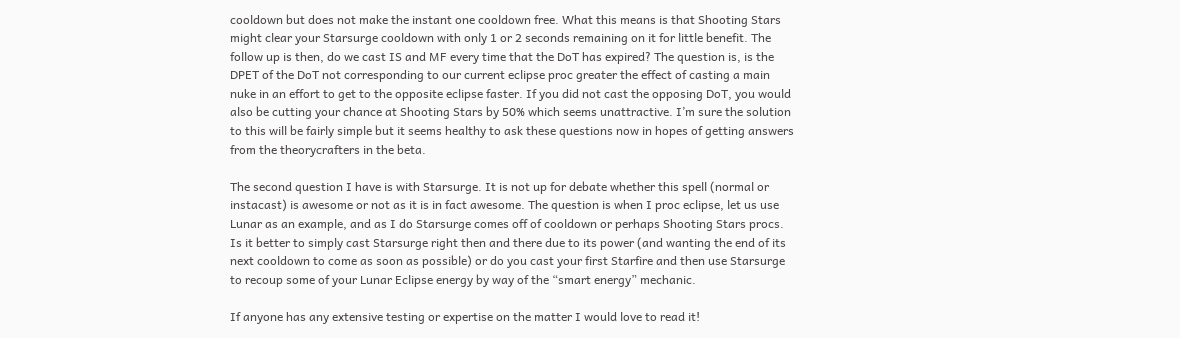cooldown but does not make the instant one cooldown free. What this means is that Shooting Stars might clear your Starsurge cooldown with only 1 or 2 seconds remaining on it for little benefit. The follow up is then, do we cast IS and MF every time that the DoT has expired? The question is, is the DPET of the DoT not corresponding to our current eclipse proc greater the effect of casting a main nuke in an effort to get to the opposite eclipse faster. If you did not cast the opposing DoT, you would also be cutting your chance at Shooting Stars by 50% which seems unattractive. I’m sure the solution to this will be fairly simple but it seems healthy to ask these questions now in hopes of getting answers from the theorycrafters in the beta.

The second question I have is with Starsurge. It is not up for debate whether this spell (normal or instacast) is awesome or not as it is in fact awesome. The question is when I proc eclipse, let us use Lunar as an example, and as I do Starsurge comes off of cooldown or perhaps Shooting Stars procs. Is it better to simply cast Starsurge right then and there due to its power (and wanting the end of its next cooldown to come as soon as possible) or do you cast your first Starfire and then use Starsurge to recoup some of your Lunar Eclipse energy by way of the “smart energy” mechanic.

If anyone has any extensive testing or expertise on the matter I would love to read it!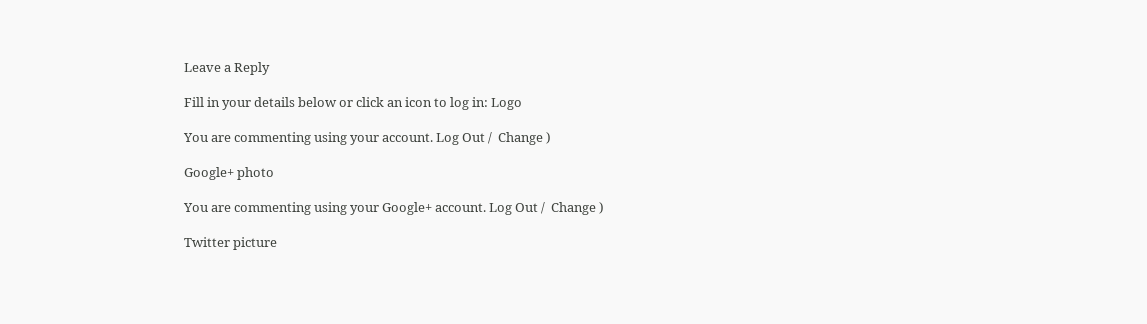Leave a Reply

Fill in your details below or click an icon to log in: Logo

You are commenting using your account. Log Out /  Change )

Google+ photo

You are commenting using your Google+ account. Log Out /  Change )

Twitter picture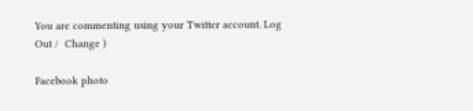You are commenting using your Twitter account. Log Out /  Change )

Facebook photo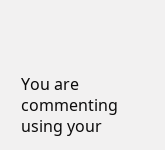You are commenting using your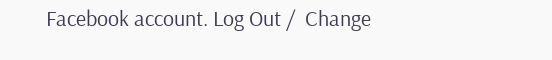Facebook account. Log Out /  Change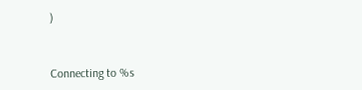)


Connecting to %s